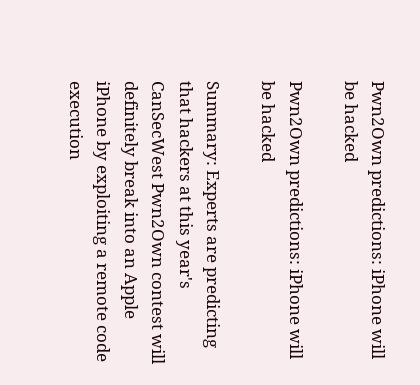Pwn2Own predictions: iPhone will be hacked

Pwn2Own predictions: iPhone will be hacked

Summary: Experts are predicting that hackers at this year's CanSecWest Pwn2Own contest will definitely break into an Apple iPhone by exploiting a remote code execution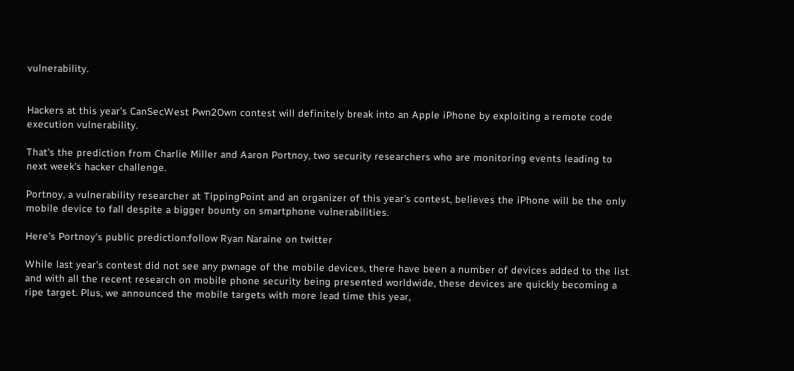vulnerability.


Hackers at this year's CanSecWest Pwn2Own contest will definitely break into an Apple iPhone by exploiting a remote code execution vulnerability.

That's the prediction from Charlie Miller and Aaron Portnoy, two security researchers who are monitoring events leading to next week's hacker challenge.

Portnoy, a vulnerability researcher at TippingPoint and an organizer of this year's contest, believes the iPhone will be the only mobile device to fall despite a bigger bounty on smartphone vulnerabilities.

Here's Portnoy's public prediction:follow Ryan Naraine on twitter

While last year’s contest did not see any pwnage of the mobile devices, there have been a number of devices added to the list and with all the recent research on mobile phone security being presented worldwide, these devices are quickly becoming a ripe target. Plus, we announced the mobile targets with more lead time this year,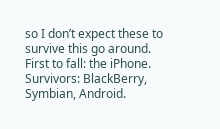so I don’t expect these to survive this go around. First to fall: the iPhone. Survivors: BlackBerry, Symbian, Android.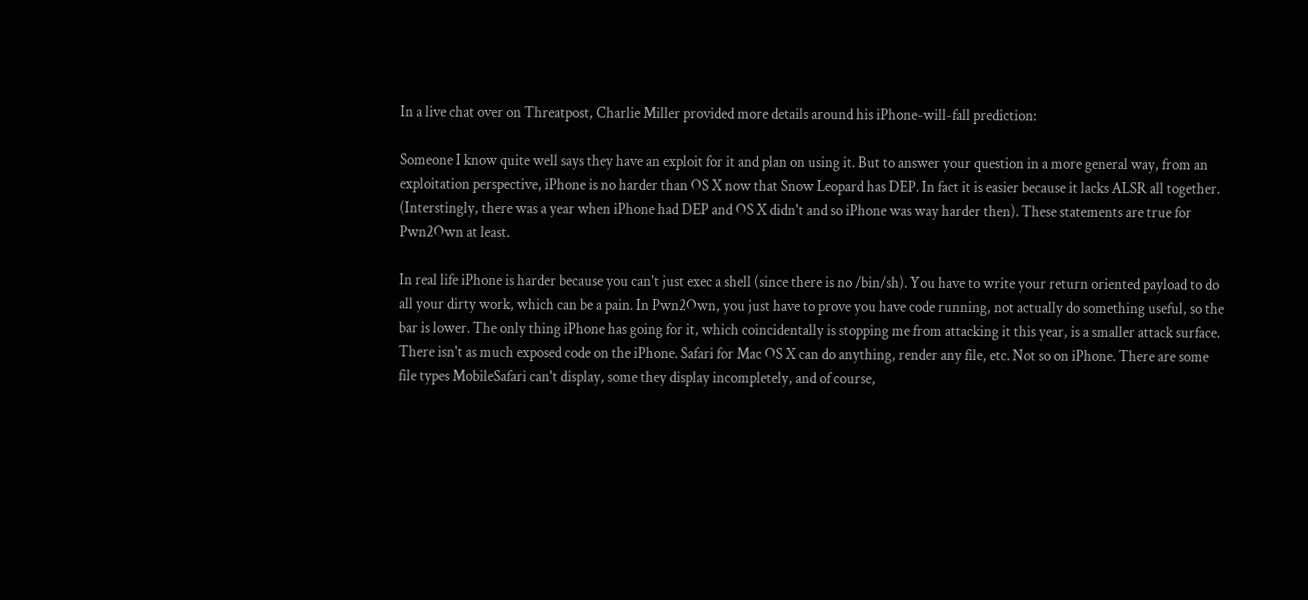In a live chat over on Threatpost, Charlie Miller provided more details around his iPhone-will-fall prediction:

Someone I know quite well says they have an exploit for it and plan on using it. But to answer your question in a more general way, from an exploitation perspective, iPhone is no harder than OS X now that Snow Leopard has DEP. In fact it is easier because it lacks ALSR all together. (Interstingly, there was a year when iPhone had DEP and OS X didn't and so iPhone was way harder then). These statements are true for Pwn2Own at least.

In real life iPhone is harder because you can't just exec a shell (since there is no /bin/sh). You have to write your return oriented payload to do all your dirty work, which can be a pain. In Pwn2Own, you just have to prove you have code running, not actually do something useful, so the bar is lower. The only thing iPhone has going for it, which coincidentally is stopping me from attacking it this year, is a smaller attack surface. There isn't as much exposed code on the iPhone. Safari for Mac OS X can do anything, render any file, etc. Not so on iPhone. There are some file types MobileSafari can't display, some they display incompletely, and of course,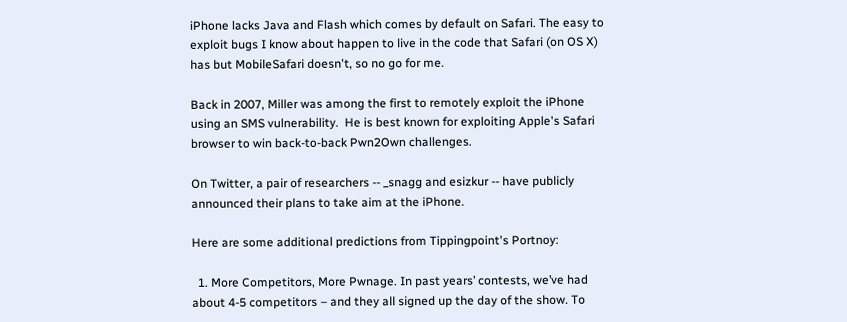iPhone lacks Java and Flash which comes by default on Safari. The easy to exploit bugs I know about happen to live in the code that Safari (on OS X) has but MobileSafari doesn't, so no go for me.

Back in 2007, Miller was among the first to remotely exploit the iPhone using an SMS vulnerability.  He is best known for exploiting Apple's Safari browser to win back-to-back Pwn2Own challenges.

On Twitter, a pair of researchers -- _snagg and esizkur -- have publicly announced their plans to take aim at the iPhone.

Here are some additional predictions from Tippingpoint's Portnoy:

  1. More Competitors, More Pwnage. In past years’ contests, we’ve had about 4-5 competitors – and they all signed up the day of the show. To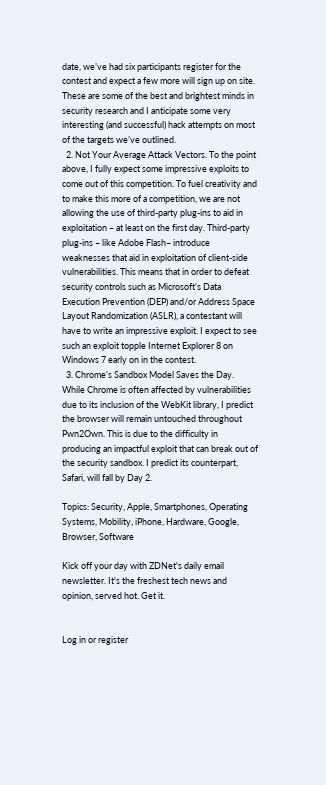date, we’ve had six participants register for the contest and expect a few more will sign up on site. These are some of the best and brightest minds in security research and I anticipate some very interesting (and successful) hack attempts on most of the targets we’ve outlined.
  2. Not Your Average Attack Vectors. To the point above, I fully expect some impressive exploits to come out of this competition. To fuel creativity and to make this more of a competition, we are not allowing the use of third-party plug-ins to aid in exploitation – at least on the first day. Third-party plug-ins – like Adobe Flash– introduce weaknesses that aid in exploitation of client-side vulnerabilities. This means that in order to defeat security controls such as Microsoft’s Data Execution Prevention (DEP) and/or Address Space Layout Randomization (ASLR), a contestant will have to write an impressive exploit. I expect to see such an exploit topple Internet Explorer 8 on Windows 7 early on in the contest.
  3. Chrome’s Sandbox Model Saves the Day. While Chrome is often affected by vulnerabilities due to its inclusion of the WebKit library, I predict the browser will remain untouched throughout Pwn2Own. This is due to the difficulty in producing an impactful exploit that can break out of the security sandbox. I predict its counterpart, Safari, will fall by Day 2.

Topics: Security, Apple, Smartphones, Operating Systems, Mobility, iPhone, Hardware, Google, Browser, Software

Kick off your day with ZDNet's daily email newsletter. It's the freshest tech news and opinion, served hot. Get it.


Log in or register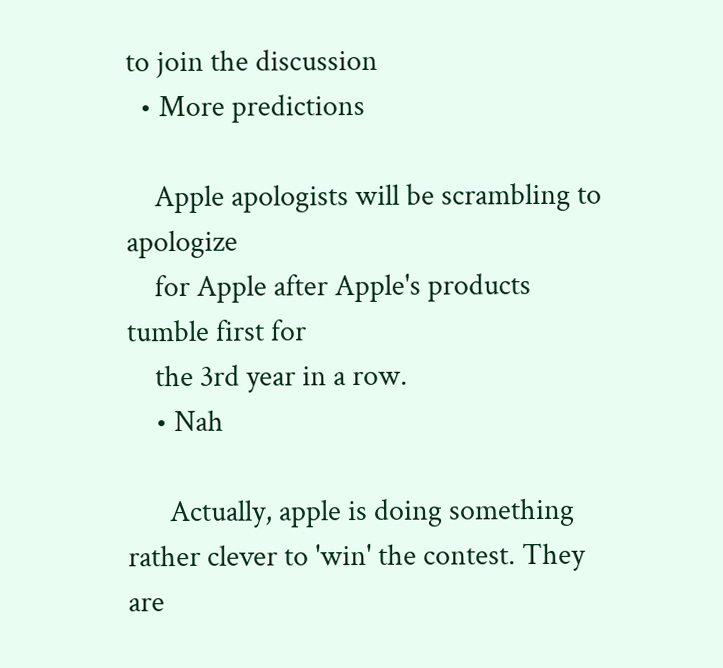to join the discussion
  • More predictions

    Apple apologists will be scrambling to apologize
    for Apple after Apple's products tumble first for
    the 3rd year in a row.
    • Nah

      Actually, apple is doing something rather clever to 'win' the contest. They are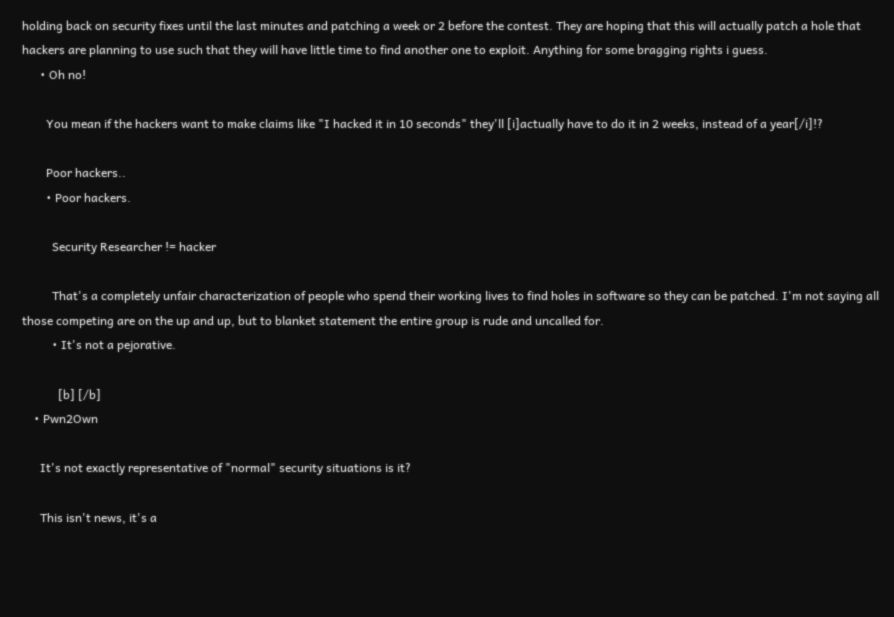holding back on security fixes until the last minutes and patching a week or 2 before the contest. They are hoping that this will actually patch a hole that hackers are planning to use such that they will have little time to find another one to exploit. Anything for some bragging rights i guess.
      • Oh no!

        You mean if the hackers want to make claims like "I hacked it in 10 seconds" they'll [i]actually have to do it in 2 weeks, instead of a year[/i]!?

        Poor hackers..
        • Poor hackers.

          Security Researcher != hacker

          That's a completely unfair characterization of people who spend their working lives to find holes in software so they can be patched. I'm not saying all those competing are on the up and up, but to blanket statement the entire group is rude and uncalled for.
          • It's not a pejorative.

            [b] [/b]
    • Pwn2Own

      It's not exactly representative of "normal" security situations is it?

      This isn't news, it's a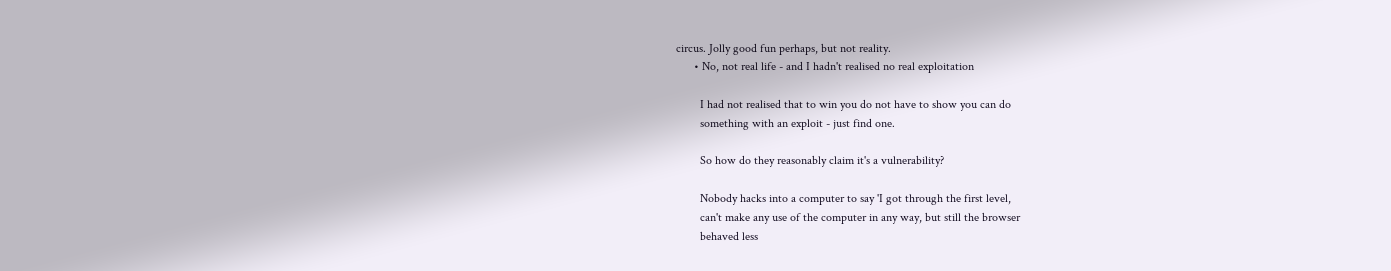circus. Jolly good fun perhaps, but not reality.
      • No, not real life - and I hadn't realised no real exploitation

        I had not realised that to win you do not have to show you can do
        something with an exploit - just find one.

        So how do they reasonably claim it's a vulnerability?

        Nobody hacks into a computer to say 'I got through the first level,
        can't make any use of the computer in any way, but still the browser
        behaved less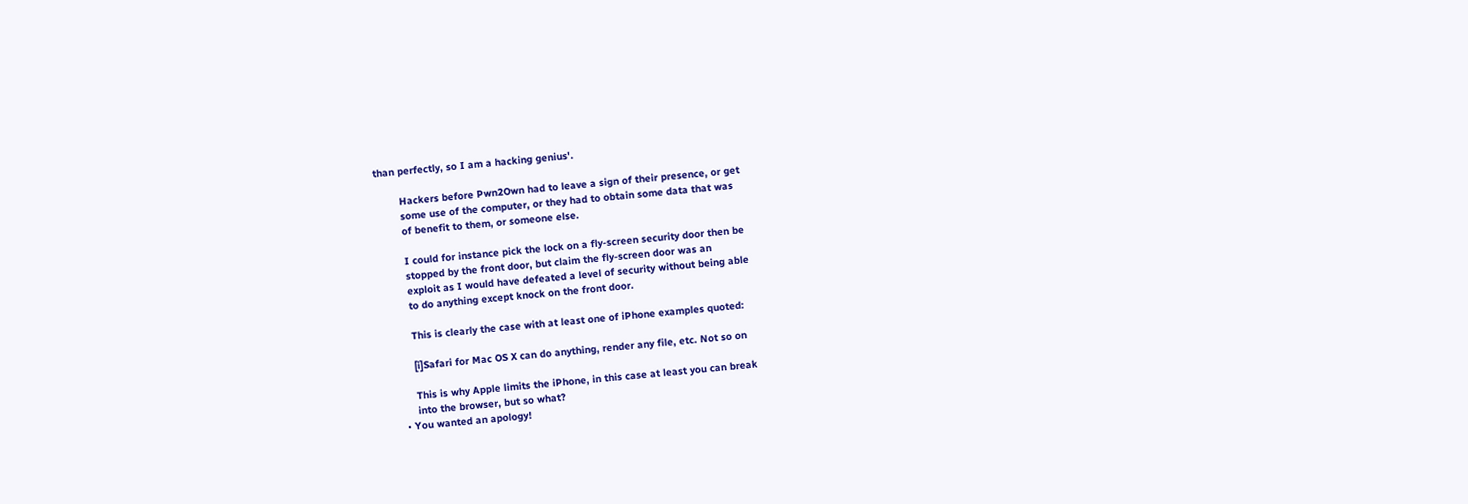than perfectly, so I am a hacking genius'.

        Hackers before Pwn2Own had to leave a sign of their presence, or get
        some use of the computer, or they had to obtain some data that was
        of benefit to them, or someone else.

        I could for instance pick the lock on a fly-screen security door then be
        stopped by the front door, but claim the fly-screen door was an
        exploit as I would have defeated a level of security without being able
        to do anything except knock on the front door.

        This is clearly the case with at least one of iPhone examples quoted:

        [i]Safari for Mac OS X can do anything, render any file, etc. Not so on

        This is why Apple limits the iPhone, in this case at least you can break
        into the browser, but so what?
    • You wanted an apology!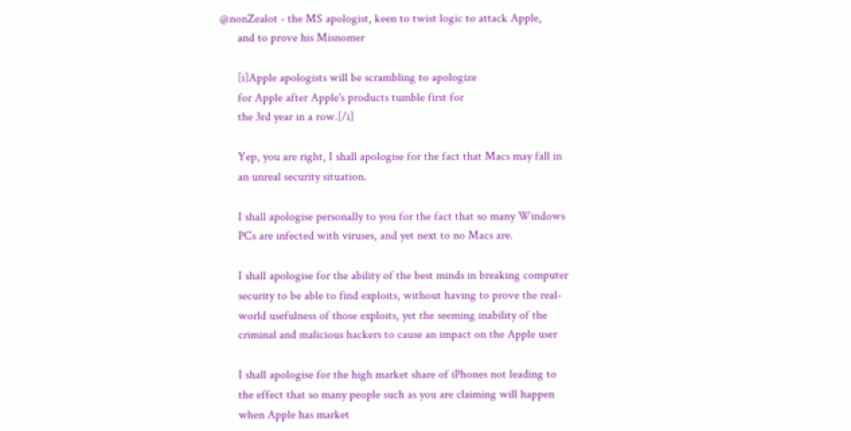@nonZealot - the MS apologist, keen to twist logic to attack Apple,
      and to prove his Misnomer

      [i]Apple apologists will be scrambling to apologize
      for Apple after Apple's products tumble first for
      the 3rd year in a row.[/i]

      Yep, you are right, I shall apologise for the fact that Macs may fall in
      an unreal security situation.

      I shall apologise personally to you for the fact that so many Windows
      PCs are infected with viruses, and yet next to no Macs are.

      I shall apologise for the ability of the best minds in breaking computer
      security to be able to find exploits, without having to prove the real-
      world usefulness of those exploits, yet the seeming inability of the
      criminal and malicious hackers to cause an impact on the Apple user

      I shall apologise for the high market share of iPhones not leading to
      the effect that so many people such as you are claiming will happen
      when Apple has market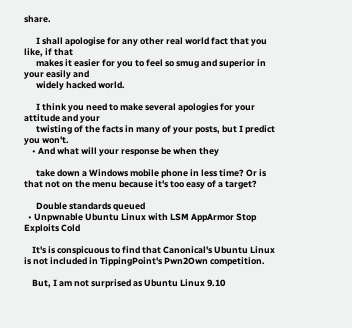share.

      I shall apologise for any other real world fact that you like, if that
      makes it easier for you to feel so smug and superior in your easily and
      widely hacked world.

      I think you need to make several apologies for your attitude and your
      twisting of the facts in many of your posts, but I predict you won't.
    • And what will your response be when they

      take down a Windows mobile phone in less time? Or is that not on the menu because it's too easy of a target?

      Double standards queued
  • Unpwnable Ubuntu Linux with LSM AppArmor Stop Exploits Cold

    It's is conspicuous to find that Canonical's Ubuntu Linux is not included in TippingPoint's Pwn2Own competition.

    But, I am not surprised as Ubuntu Linux 9.10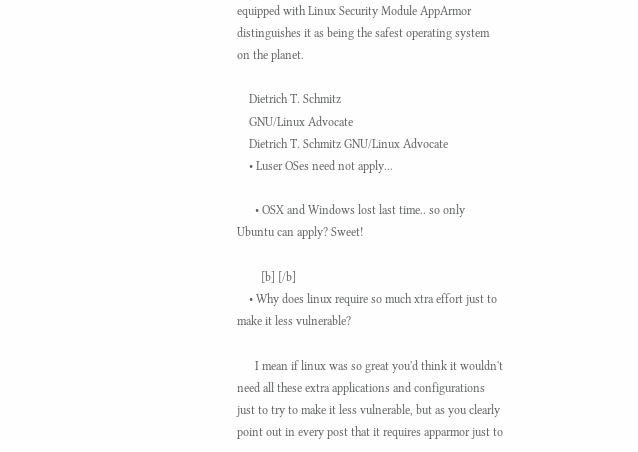equipped with Linux Security Module AppArmor distinguishes it as being the safest operating system on the planet.

    Dietrich T. Schmitz
    GNU/Linux Advocate
    Dietrich T. Schmitz GNU/Linux Advocate
    • Luser OSes need not apply...

      • OSX and Windows lost last time.. so only Ubuntu can apply? Sweet!

        [b] [/b]
    • Why does linux require so much xtra effort just to make it less vulnerable?

      I mean if linux was so great you'd think it wouldn't need all these extra applications and configurations just to try to make it less vulnerable, but as you clearly point out in every post that it requires apparmor just to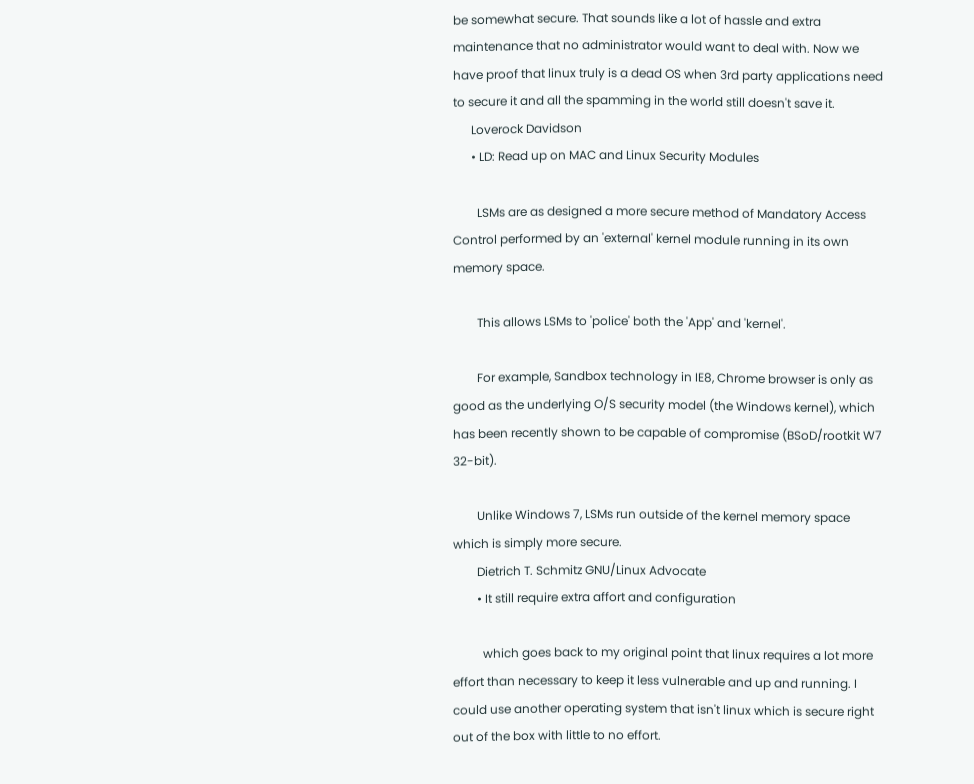be somewhat secure. That sounds like a lot of hassle and extra maintenance that no administrator would want to deal with. Now we have proof that linux truly is a dead OS when 3rd party applications need to secure it and all the spamming in the world still doesn't save it.
      Loverock Davidson
      • LD: Read up on MAC and Linux Security Modules

        LSMs are as designed a more secure method of Mandatory Access Control performed by an 'external' kernel module running in its own memory space.

        This allows LSMs to 'police' both the 'App' and 'kernel'.

        For example, Sandbox technology in IE8, Chrome browser is only as good as the underlying O/S security model (the Windows kernel), which has been recently shown to be capable of compromise (BSoD/rootkit W7 32-bit).

        Unlike Windows 7, LSMs run outside of the kernel memory space which is simply more secure.
        Dietrich T. Schmitz GNU/Linux Advocate
        • It still require extra affort and configuration

          which goes back to my original point that linux requires a lot more effort than necessary to keep it less vulnerable and up and running. I could use another operating system that isn't linux which is secure right out of the box with little to no effort.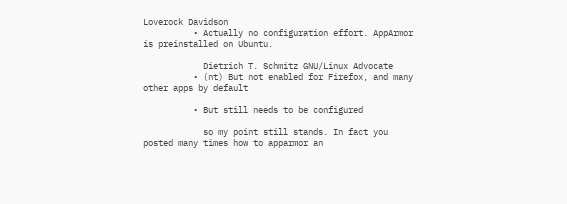Loverock Davidson
          • Actually no configuration effort. AppArmor is preinstalled on Ubuntu.

            Dietrich T. Schmitz GNU/Linux Advocate
          • (nt) But not enabled for Firefox, and many other apps by default

          • But still needs to be configured

            so my point still stands. In fact you posted many times how to apparmor an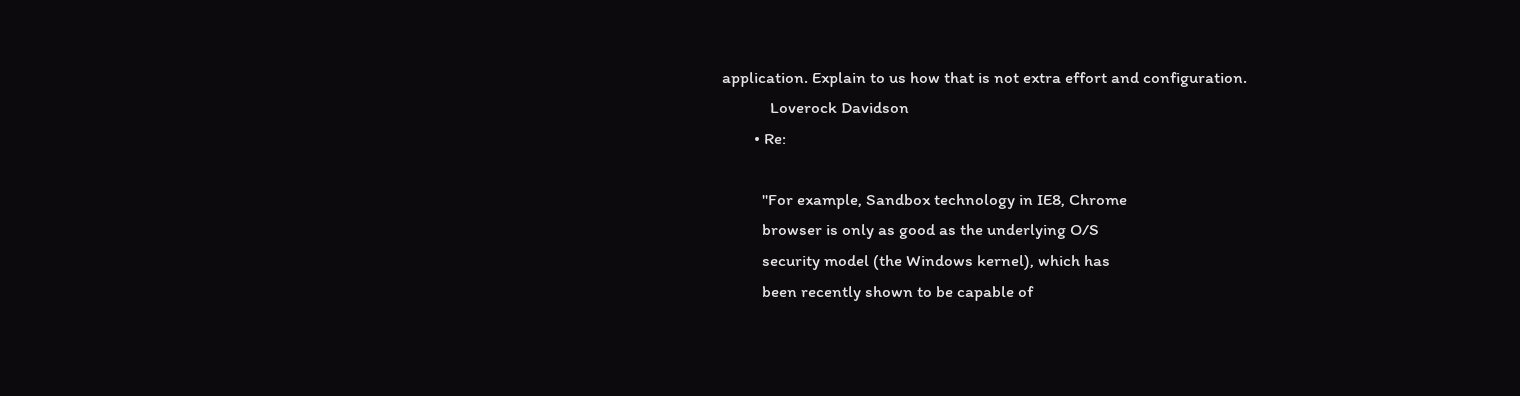application. Explain to us how that is not extra effort and configuration.
            Loverock Davidson
        • Re:

          "For example, Sandbox technology in IE8, Chrome
          browser is only as good as the underlying O/S
          security model (the Windows kernel), which has
          been recently shown to be capable of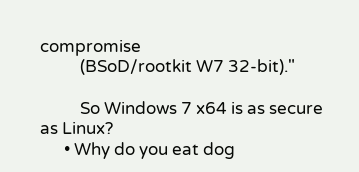compromise
          (BSoD/rootkit W7 32-bit)."

          So Windows 7 x64 is as secure as Linux?
      • Why do you eat dog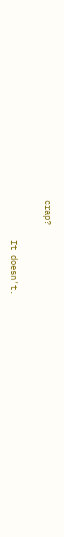crap?

        It doesn't.